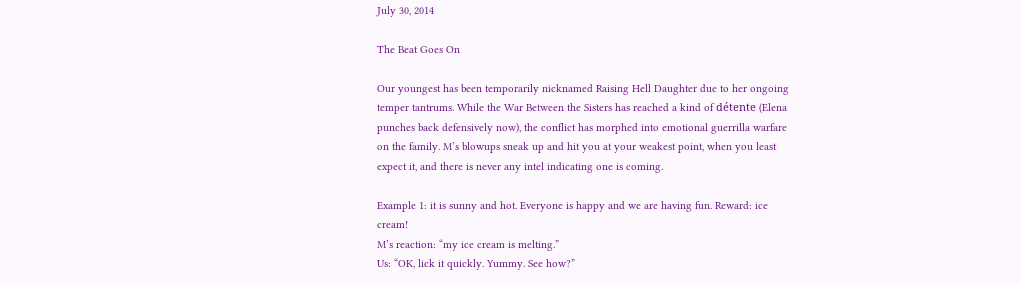July 30, 2014

The Beat Goes On

Our youngest has been temporarily nicknamed Raising Hell Daughter due to her ongoing temper tantrums. While the War Between the Sisters has reached a kind of détente (Elena punches back defensively now), the conflict has morphed into emotional guerrilla warfare on the family. M’s blowups sneak up and hit you at your weakest point, when you least expect it, and there is never any intel indicating one is coming.

Example 1: it is sunny and hot. Everyone is happy and we are having fun. Reward: ice cream!
M’s reaction: “my ice cream is melting.”
Us: “OK, lick it quickly. Yummy. See how?”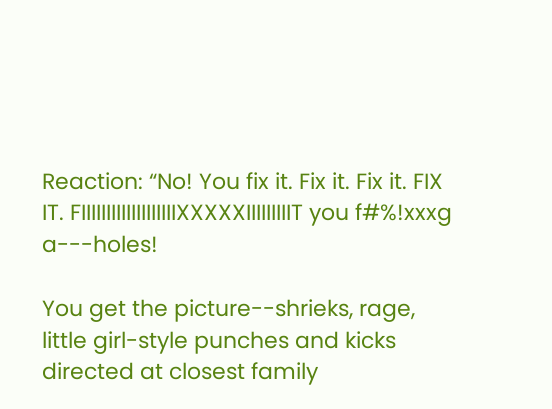Reaction: “No! You fix it. Fix it. Fix it. FIX IT. FIIIIIIIIIIIIIIIIIIIXXXXXIIIIIIIIIT you f#%!xxxg a---holes!

You get the picture--shrieks, rage, little girl-style punches and kicks directed at closest family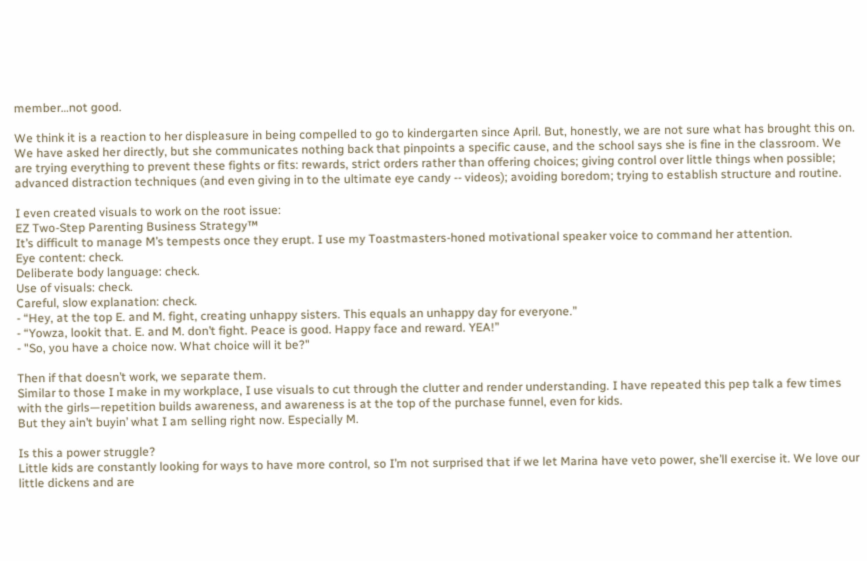member…not good.

We think it is a reaction to her displeasure in being compelled to go to kindergarten since April. But, honestly, we are not sure what has brought this on. We have asked her directly, but she communicates nothing back that pinpoints a specific cause, and the school says she is fine in the classroom. We are trying everything to prevent these fights or fits: rewards, strict orders rather than offering choices; giving control over little things when possible; advanced distraction techniques (and even giving in to the ultimate eye candy -- videos); avoiding boredom; trying to establish structure and routine.

I even created visuals to work on the root issue:
EZ Two-Step Parenting Business Strategy™
It’s difficult to manage M’s tempests once they erupt. I use my Toastmasters-honed motivational speaker voice to command her attention.
Eye content: check.
Deliberate body language: check.
Use of visuals: check.
Careful, slow explanation: check.
- “Hey, at the top E. and M. fight, creating unhappy sisters. This equals an unhappy day for everyone.”
- “Yowza, lookit that. E. and M. don’t fight. Peace is good. Happy face and reward. YEA!”
- "So, you have a choice now. What choice will it be?"

Then if that doesn’t work, we separate them.
Similar to those I make in my workplace, I use visuals to cut through the clutter and render understanding. I have repeated this pep talk a few times with the girls—repetition builds awareness, and awareness is at the top of the purchase funnel, even for kids.
But they ain’t buyin’ what I am selling right now. Especially M.

Is this a power struggle?
Little kids are constantly looking for ways to have more control, so I’m not surprised that if we let Marina have veto power, she’ll exercise it. We love our little dickens and are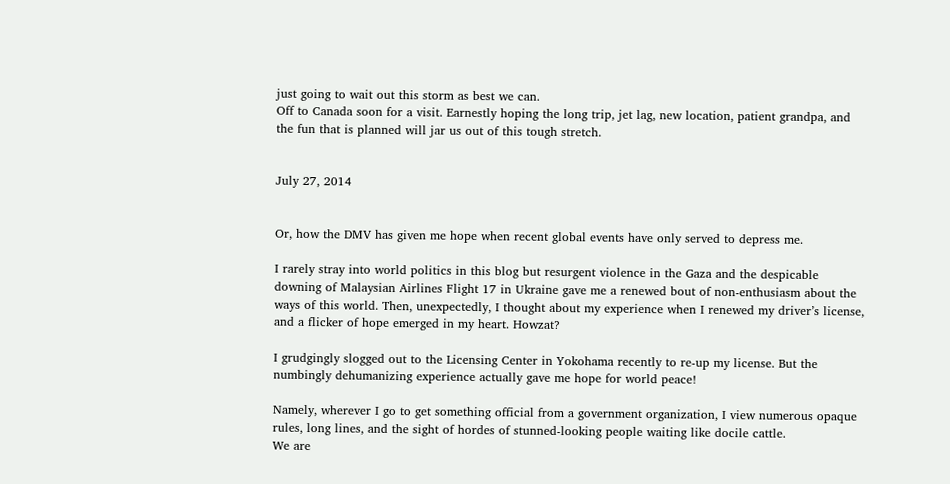just going to wait out this storm as best we can.
Off to Canada soon for a visit. Earnestly hoping the long trip, jet lag, new location, patient grandpa, and the fun that is planned will jar us out of this tough stretch.


July 27, 2014


Or, how the DMV has given me hope when recent global events have only served to depress me.

I rarely stray into world politics in this blog but resurgent violence in the Gaza and the despicable downing of Malaysian Airlines Flight 17 in Ukraine gave me a renewed bout of non-enthusiasm about the ways of this world. Then, unexpectedly, I thought about my experience when I renewed my driver’s license, and a flicker of hope emerged in my heart. Howzat?

I grudgingly slogged out to the Licensing Center in Yokohama recently to re-up my license. But the numbingly dehumanizing experience actually gave me hope for world peace!

Namely, wherever I go to get something official from a government organization, I view numerous opaque rules, long lines, and the sight of hordes of stunned-looking people waiting like docile cattle.
We are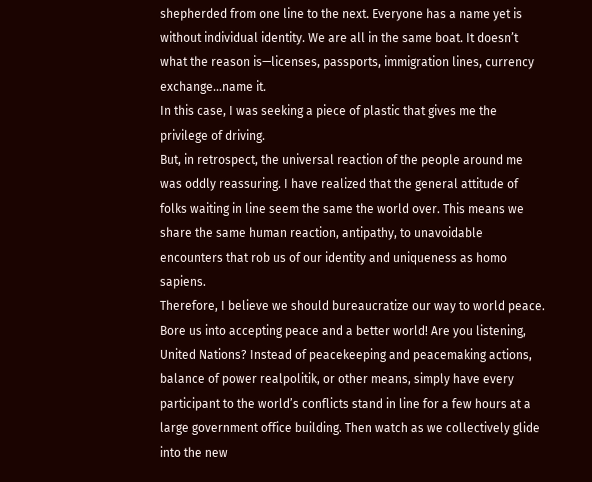shepherded from one line to the next. Everyone has a name yet is without individual identity. We are all in the same boat. It doesn’t what the reason is—licenses, passports, immigration lines, currency exchange…name it.
In this case, I was seeking a piece of plastic that gives me the privilege of driving.
But, in retrospect, the universal reaction of the people around me was oddly reassuring. I have realized that the general attitude of folks waiting in line seem the same the world over. This means we share the same human reaction, antipathy, to unavoidable encounters that rob us of our identity and uniqueness as homo sapiens.
Therefore, I believe we should bureaucratize our way to world peace. Bore us into accepting peace and a better world! Are you listening, United Nations? Instead of peacekeeping and peacemaking actions, balance of power realpolitik, or other means, simply have every participant to the world’s conflicts stand in line for a few hours at a large government office building. Then watch as we collectively glide into the new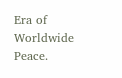Era of Worldwide Peace.